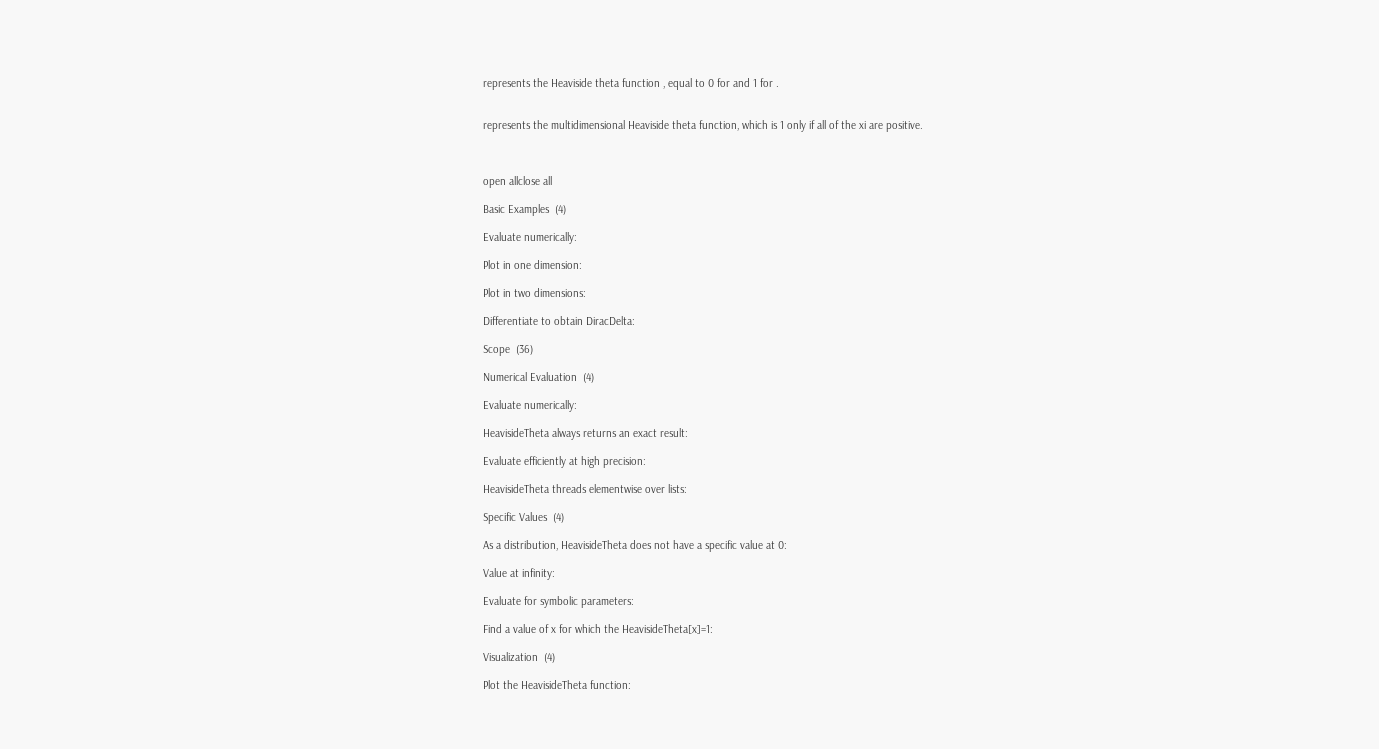represents the Heaviside theta function , equal to 0 for and 1 for .


represents the multidimensional Heaviside theta function, which is 1 only if all of the xi are positive.



open allclose all

Basic Examples  (4)

Evaluate numerically:

Plot in one dimension:

Plot in two dimensions:

Differentiate to obtain DiracDelta:

Scope  (36)

Numerical Evaluation  (4)

Evaluate numerically:

HeavisideTheta always returns an exact result:

Evaluate efficiently at high precision:

HeavisideTheta threads elementwise over lists:

Specific Values  (4)

As a distribution, HeavisideTheta does not have a specific value at 0:

Value at infinity:

Evaluate for symbolic parameters:

Find a value of x for which the HeavisideTheta[x]=1:

Visualization  (4)

Plot the HeavisideTheta function: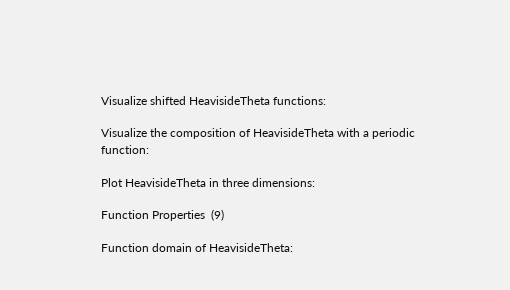Visualize shifted HeavisideTheta functions:

Visualize the composition of HeavisideTheta with a periodic function:

Plot HeavisideTheta in three dimensions:

Function Properties  (9)

Function domain of HeavisideTheta: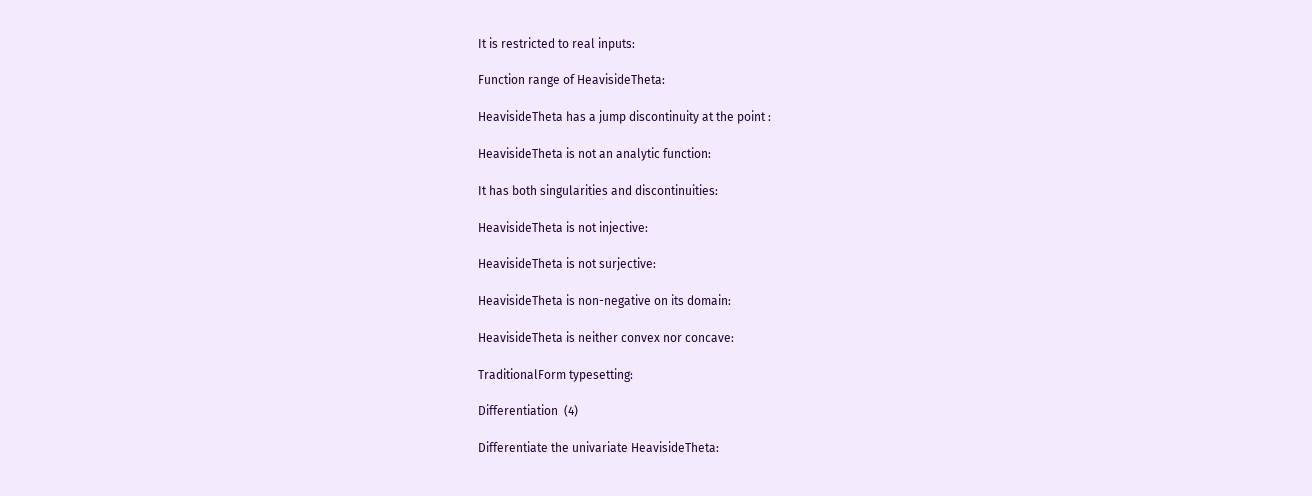It is restricted to real inputs:

Function range of HeavisideTheta:

HeavisideTheta has a jump discontinuity at the point :

HeavisideTheta is not an analytic function:

It has both singularities and discontinuities:

HeavisideTheta is not injective:

HeavisideTheta is not surjective:

HeavisideTheta is non-negative on its domain:

HeavisideTheta is neither convex nor concave:

TraditionalForm typesetting:

Differentiation  (4)

Differentiate the univariate HeavisideTheta: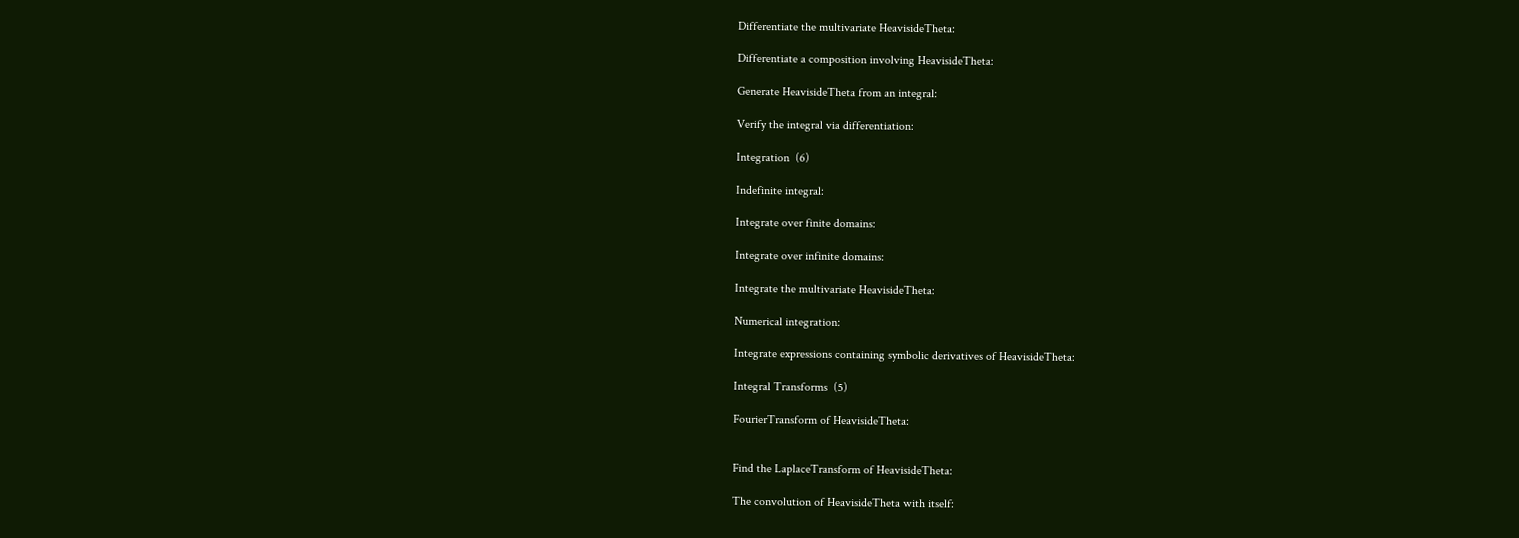Differentiate the multivariate HeavisideTheta:

Differentiate a composition involving HeavisideTheta:

Generate HeavisideTheta from an integral:

Verify the integral via differentiation:

Integration  (6)

Indefinite integral:

Integrate over finite domains:

Integrate over infinite domains:

Integrate the multivariate HeavisideTheta:

Numerical integration:

Integrate expressions containing symbolic derivatives of HeavisideTheta:

Integral Transforms  (5)

FourierTransform of HeavisideTheta:


Find the LaplaceTransform of HeavisideTheta:

The convolution of HeavisideTheta with itself: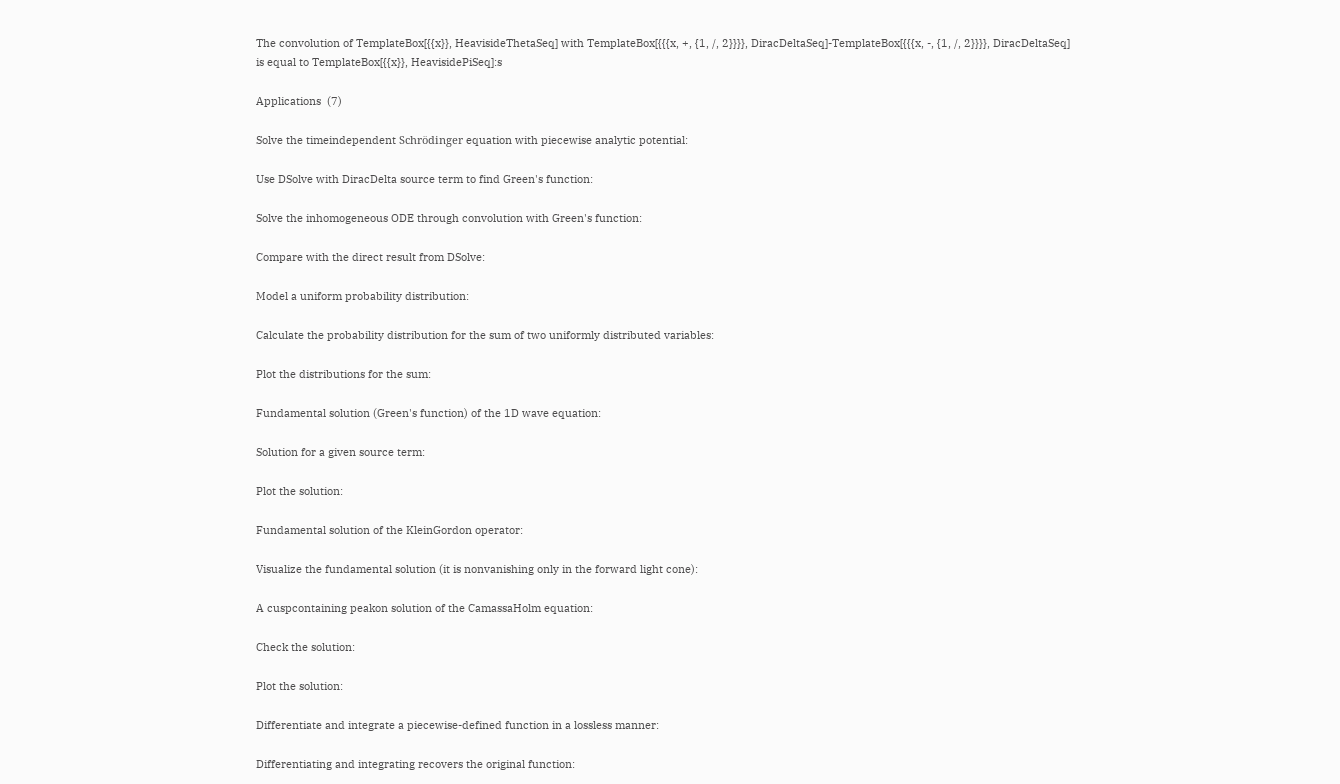The convolution of TemplateBox[{{x}}, HeavisideThetaSeq] with TemplateBox[{{{x, +, {1, /, 2}}}}, DiracDeltaSeq]-TemplateBox[{{{x, -, {1, /, 2}}}}, DiracDeltaSeq] is equal to TemplateBox[{{x}}, HeavisidePiSeq]:s

Applications  (7)

Solve the timeindependent Schrödinger equation with piecewise analytic potential:

Use DSolve with DiracDelta source term to find Green's function:

Solve the inhomogeneous ODE through convolution with Green's function:

Compare with the direct result from DSolve:

Model a uniform probability distribution:

Calculate the probability distribution for the sum of two uniformly distributed variables:

Plot the distributions for the sum:

Fundamental solution (Green's function) of the 1D wave equation:

Solution for a given source term:

Plot the solution:

Fundamental solution of the KleinGordon operator:

Visualize the fundamental solution (it is nonvanishing only in the forward light cone):

A cuspcontaining peakon solution of the CamassaHolm equation:

Check the solution:

Plot the solution:

Differentiate and integrate a piecewise-defined function in a lossless manner:

Differentiating and integrating recovers the original function: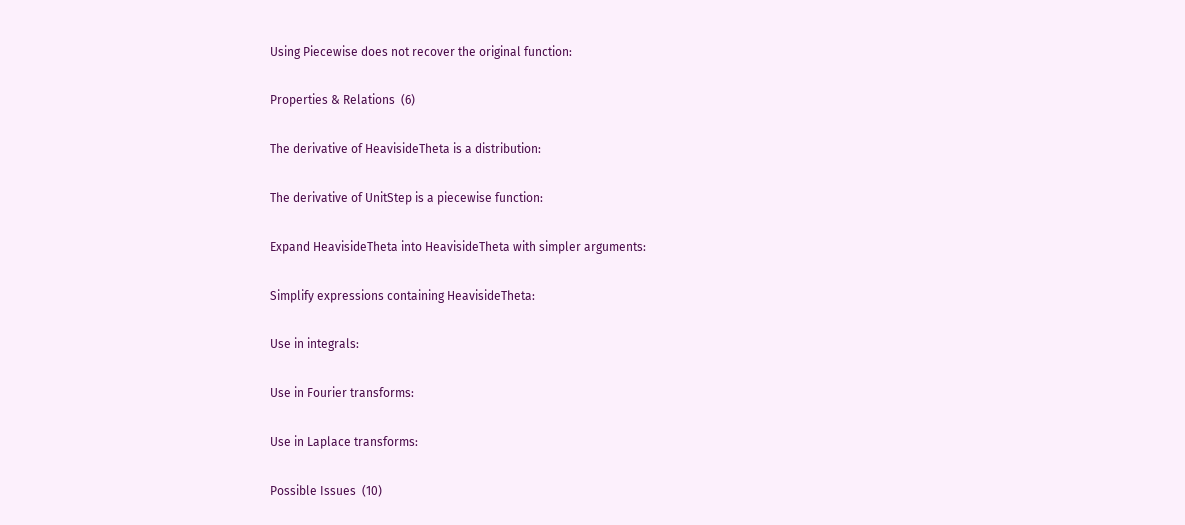Using Piecewise does not recover the original function:

Properties & Relations  (6)

The derivative of HeavisideTheta is a distribution:

The derivative of UnitStep is a piecewise function:

Expand HeavisideTheta into HeavisideTheta with simpler arguments:

Simplify expressions containing HeavisideTheta:

Use in integrals:

Use in Fourier transforms:

Use in Laplace transforms:

Possible Issues  (10)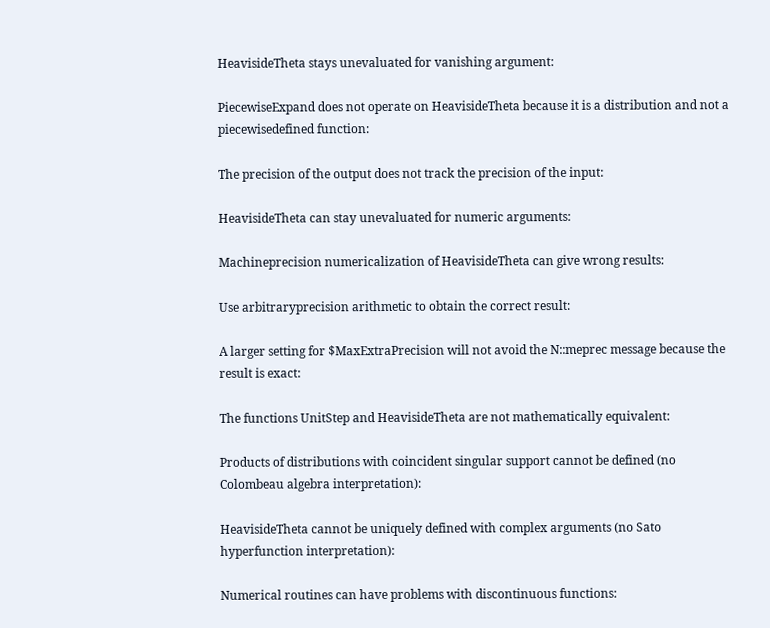HeavisideTheta stays unevaluated for vanishing argument:

PiecewiseExpand does not operate on HeavisideTheta because it is a distribution and not a piecewisedefined function:

The precision of the output does not track the precision of the input:

HeavisideTheta can stay unevaluated for numeric arguments:

Machineprecision numericalization of HeavisideTheta can give wrong results:

Use arbitraryprecision arithmetic to obtain the correct result:

A larger setting for $MaxExtraPrecision will not avoid the N::meprec message because the result is exact:

The functions UnitStep and HeavisideTheta are not mathematically equivalent:

Products of distributions with coincident singular support cannot be defined (no Colombeau algebra interpretation):

HeavisideTheta cannot be uniquely defined with complex arguments (no Sato hyperfunction interpretation):

Numerical routines can have problems with discontinuous functions: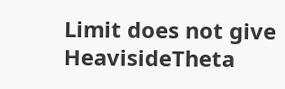Limit does not give HeavisideTheta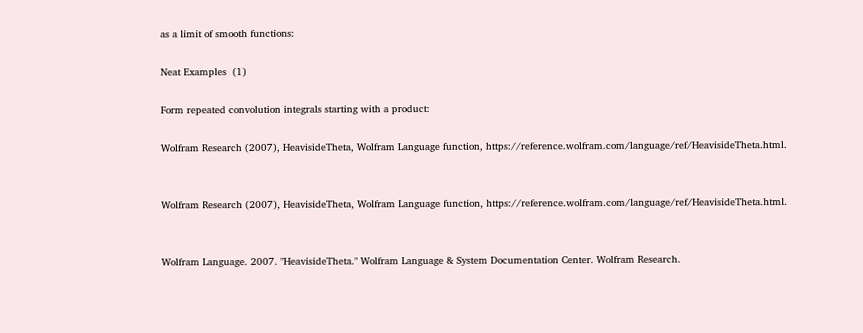as a limit of smooth functions:

Neat Examples  (1)

Form repeated convolution integrals starting with a product:

Wolfram Research (2007), HeavisideTheta, Wolfram Language function, https://reference.wolfram.com/language/ref/HeavisideTheta.html.


Wolfram Research (2007), HeavisideTheta, Wolfram Language function, https://reference.wolfram.com/language/ref/HeavisideTheta.html.


Wolfram Language. 2007. "HeavisideTheta." Wolfram Language & System Documentation Center. Wolfram Research.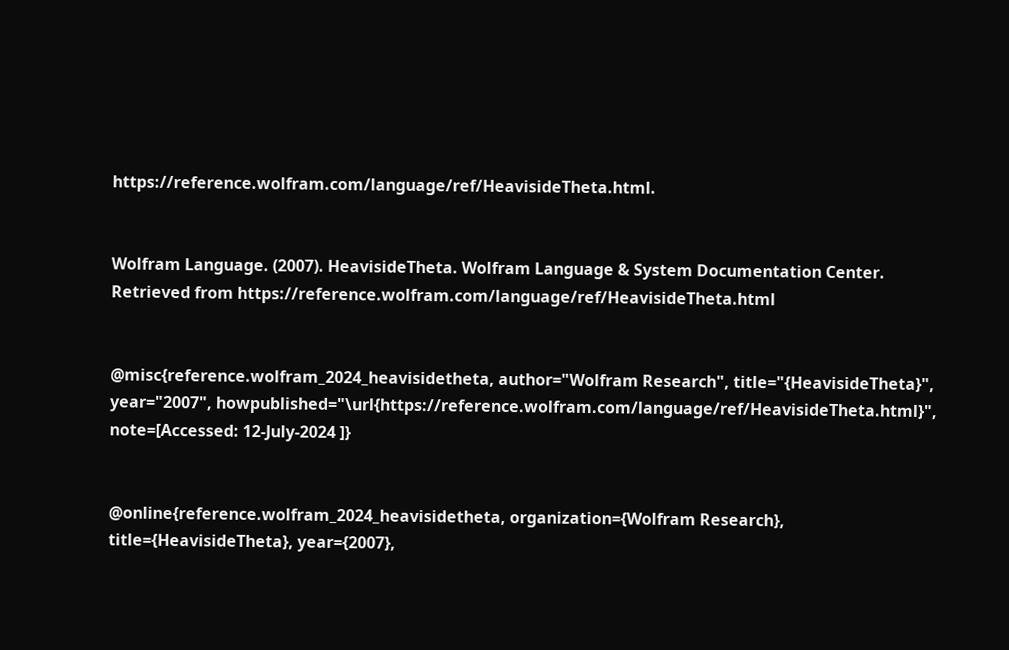https://reference.wolfram.com/language/ref/HeavisideTheta.html.


Wolfram Language. (2007). HeavisideTheta. Wolfram Language & System Documentation Center. Retrieved from https://reference.wolfram.com/language/ref/HeavisideTheta.html


@misc{reference.wolfram_2024_heavisidetheta, author="Wolfram Research", title="{HeavisideTheta}", year="2007", howpublished="\url{https://reference.wolfram.com/language/ref/HeavisideTheta.html}", note=[Accessed: 12-July-2024 ]}


@online{reference.wolfram_2024_heavisidetheta, organization={Wolfram Research}, title={HeavisideTheta}, year={2007},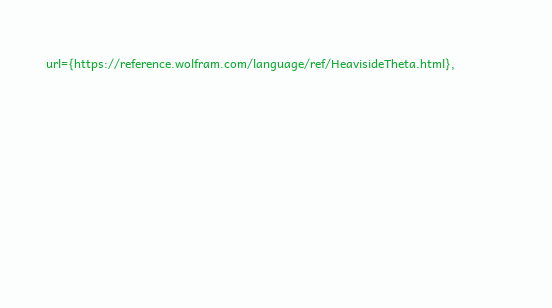url={https://reference.wolfram.com/language/ref/HeavisideTheta.html},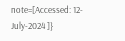note=[Accessed: 12-July-2024 ]}